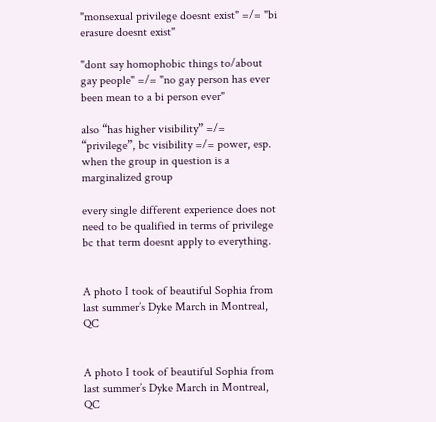"monsexual privilege doesnt exist" =/= "bi erasure doesnt exist"

"dont say homophobic things to/about gay people" =/= "no gay person has ever been mean to a bi person ever"

also “has higher visibility” =/= “privilege”, bc visibility =/= power, esp. when the group in question is a marginalized group

every single different experience does not need to be qualified in terms of privilege bc that term doesnt apply to everything.


A photo I took of beautiful Sophia from last summer’s Dyke March in Montreal, QC


A photo I took of beautiful Sophia from last summer’s Dyke March in Montreal, QC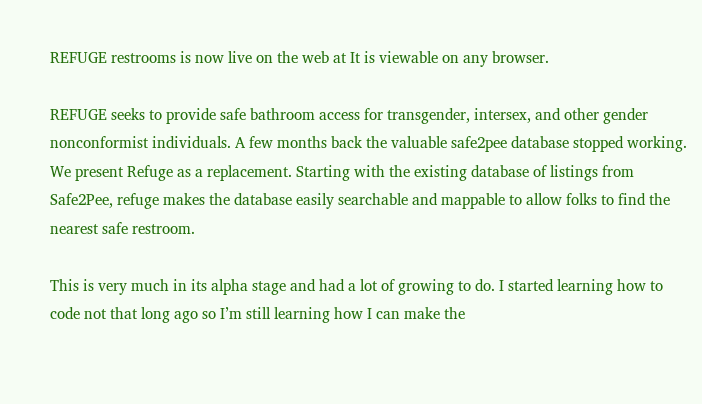REFUGE restrooms is now live on the web at It is viewable on any browser.

REFUGE seeks to provide safe bathroom access for transgender, intersex, and other gender nonconformist individuals. A few months back the valuable safe2pee database stopped working. We present Refuge as a replacement. Starting with the existing database of listings from Safe2Pee, refuge makes the database easily searchable and mappable to allow folks to find the nearest safe restroom.

This is very much in its alpha stage and had a lot of growing to do. I started learning how to code not that long ago so I’m still learning how I can make the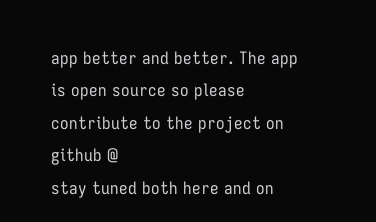app better and better. The app is open source so please contribute to the project on github @
stay tuned both here and on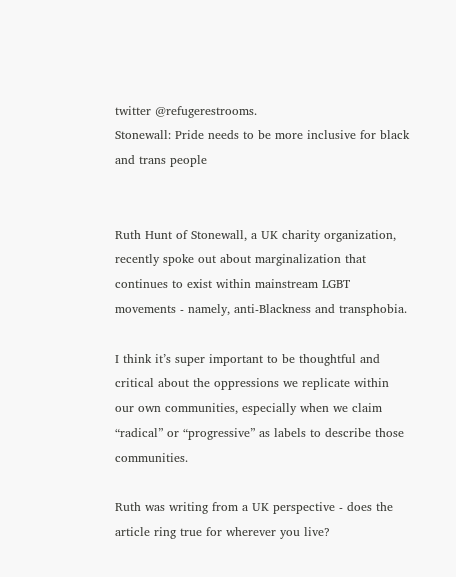twitter @refugerestrooms.
Stonewall: Pride needs to be more inclusive for black and trans people


Ruth Hunt of Stonewall, a UK charity organization, recently spoke out about marginalization that continues to exist within mainstream LGBT movements - namely, anti-Blackness and transphobia.

I think it’s super important to be thoughtful and critical about the oppressions we replicate within our own communities, especially when we claim “radical” or “progressive” as labels to describe those communities.

Ruth was writing from a UK perspective - does the article ring true for wherever you live?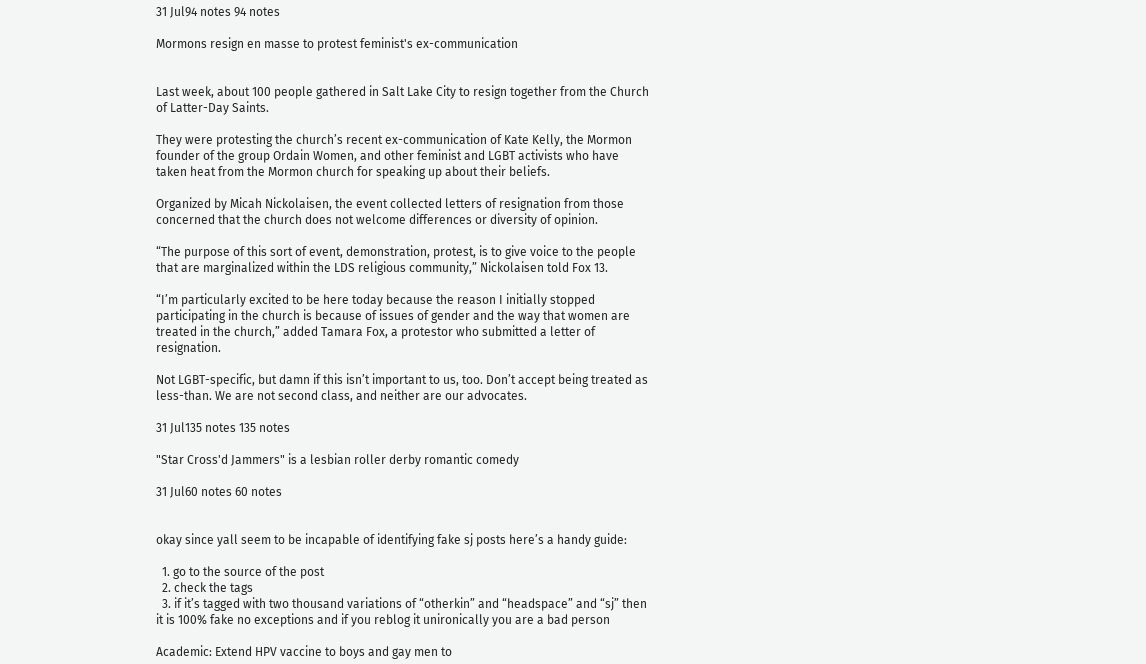31 Jul94 notes 94 notes

Mormons resign en masse to protest feminist's ex-communication


Last week, about 100 people gathered in Salt Lake City to resign together from the Church of Latter-Day Saints.

They were protesting the church’s recent ex-communication of Kate Kelly, the Mormon founder of the group Ordain Women, and other feminist and LGBT activists who have taken heat from the Mormon church for speaking up about their beliefs.

Organized by Micah Nickolaisen, the event collected letters of resignation from those concerned that the church does not welcome differences or diversity of opinion.

“The purpose of this sort of event, demonstration, protest, is to give voice to the people that are marginalized within the LDS religious community,” Nickolaisen told Fox 13.

“I’m particularly excited to be here today because the reason I initially stopped participating in the church is because of issues of gender and the way that women are treated in the church,” added Tamara Fox, a protestor who submitted a letter of resignation.

Not LGBT-specific, but damn if this isn’t important to us, too. Don’t accept being treated as less-than. We are not second class, and neither are our advocates.

31 Jul135 notes 135 notes

"Star Cross'd Jammers" is a lesbian roller derby romantic comedy

31 Jul60 notes 60 notes


okay since yall seem to be incapable of identifying fake sj posts here’s a handy guide:

  1. go to the source of the post
  2. check the tags
  3. if it’s tagged with two thousand variations of “otherkin” and “headspace” and “sj” then it is 100% fake no exceptions and if you reblog it unironically you are a bad person

Academic: Extend HPV vaccine to boys and gay men to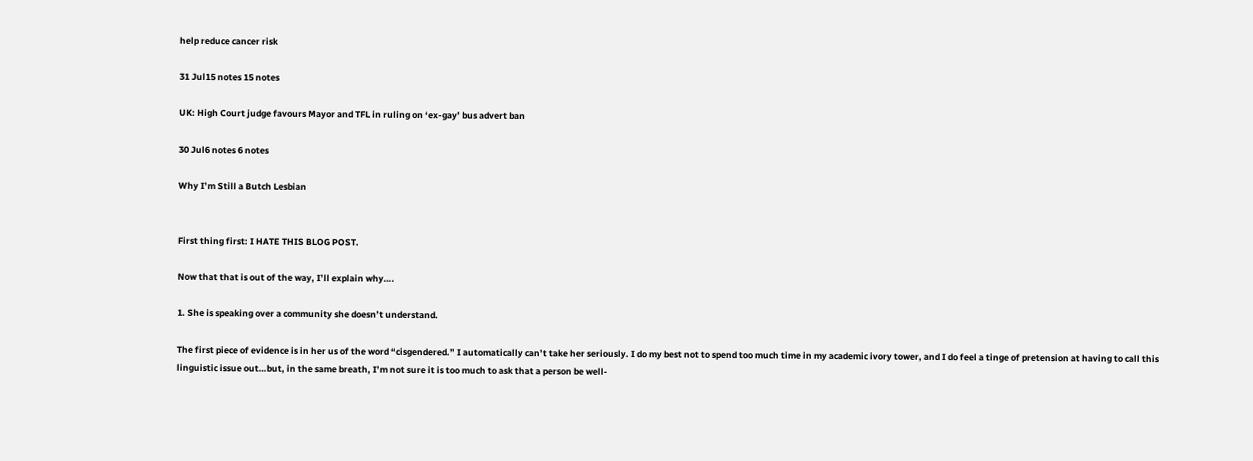help reduce cancer risk

31 Jul15 notes 15 notes

UK: High Court judge favours Mayor and TFL in ruling on ‘ex-gay’ bus advert ban

30 Jul6 notes 6 notes

Why I’m Still a Butch Lesbian


First thing first: I HATE THIS BLOG POST.

Now that that is out of the way, I’ll explain why….

1. She is speaking over a community she doesn’t understand.

The first piece of evidence is in her us of the word “cisgendered.” I automatically can’t take her seriously. I do my best not to spend too much time in my academic ivory tower, and I do feel a tinge of pretension at having to call this linguistic issue out…but, in the same breath, I’m not sure it is too much to ask that a person be well-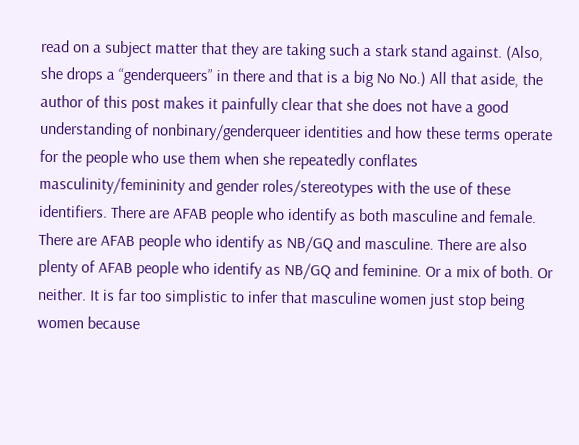read on a subject matter that they are taking such a stark stand against. (Also, she drops a “genderqueers” in there and that is a big No No.) All that aside, the author of this post makes it painfully clear that she does not have a good understanding of nonbinary/genderqueer identities and how these terms operate for the people who use them when she repeatedly conflates masculinity/femininity and gender roles/stereotypes with the use of these identifiers. There are AFAB people who identify as both masculine and female. There are AFAB people who identify as NB/GQ and masculine. There are also plenty of AFAB people who identify as NB/GQ and feminine. Or a mix of both. Or neither. It is far too simplistic to infer that masculine women just stop being women because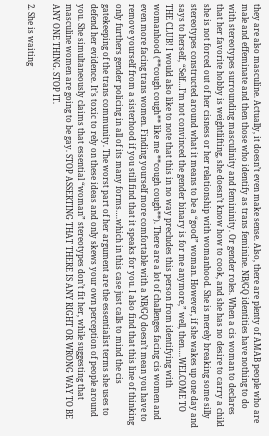they are also masculine. Actually, it doesn’t even make sense. Also, there are plenty of AMAB people who are male and effeminate and then those who identify as trans feminine. NB/GQ identities have nothing to do with stereotypes surrounding masculinity and femininity. Or gender roles. When a cis woman to declares that her favorite hobby is weightlifting, she doesn’t know how to cook, and she has no desire to carry a child she is not forced out of her cisness or her relationship with womanhood. She is merely breaking some silly stereotypes constructed around what it means to be a “good” woman. However, if she wakes up one day and says to herself, “Self…I’m not convinced the gender binary is for me anymore,” well, then….WELCOME TO THE CLUB! I would also like to note that this in no way precludes this person from identifying with womanhood (**cough cough** like me **cough cough**). There are a lot of challenges facing cis women and even more facing trans women. Finding yourself more comfortable with a NB/GQ doesn’t mean you have to remove yourself from a sisterhood if you still find that it speaks for you. I also find that this line of thinking only furthers gender policing in all of its many forms….which in this case just calls to mind the cis gatekeeping of the trans community. The worst part of her argument are the essentialist terms she uses to defend her evidence. It’s toxic to rely on these ideas and only skews your own perception of people around you. She simultaneously claims that essential “woman” stereotypes don’t fit her, while suggesting that masculine women are going to be gay. STOP ASSERTING THAT THERE IS ANY RIGHT OR WRONG WAY TO BE ANY ONE THING. STOP IT.

2. She is waiting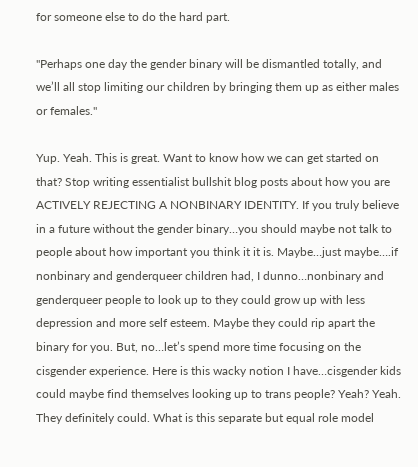for someone else to do the hard part.

"Perhaps one day the gender binary will be dismantled totally, and we’ll all stop limiting our children by bringing them up as either males or females."

Yup. Yeah. This is great. Want to know how we can get started on that? Stop writing essentialist bullshit blog posts about how you are ACTIVELY REJECTING A NONBINARY IDENTITY. If you truly believe in a future without the gender binary…you should maybe not talk to people about how important you think it it is. Maybe…just maybe….if nonbinary and genderqueer children had, I dunno…nonbinary and genderqueer people to look up to they could grow up with less depression and more self esteem. Maybe they could rip apart the binary for you. But, no…let’s spend more time focusing on the cisgender experience. Here is this wacky notion I have…cisgender kids could maybe find themselves looking up to trans people? Yeah? Yeah. They definitely could. What is this separate but equal role model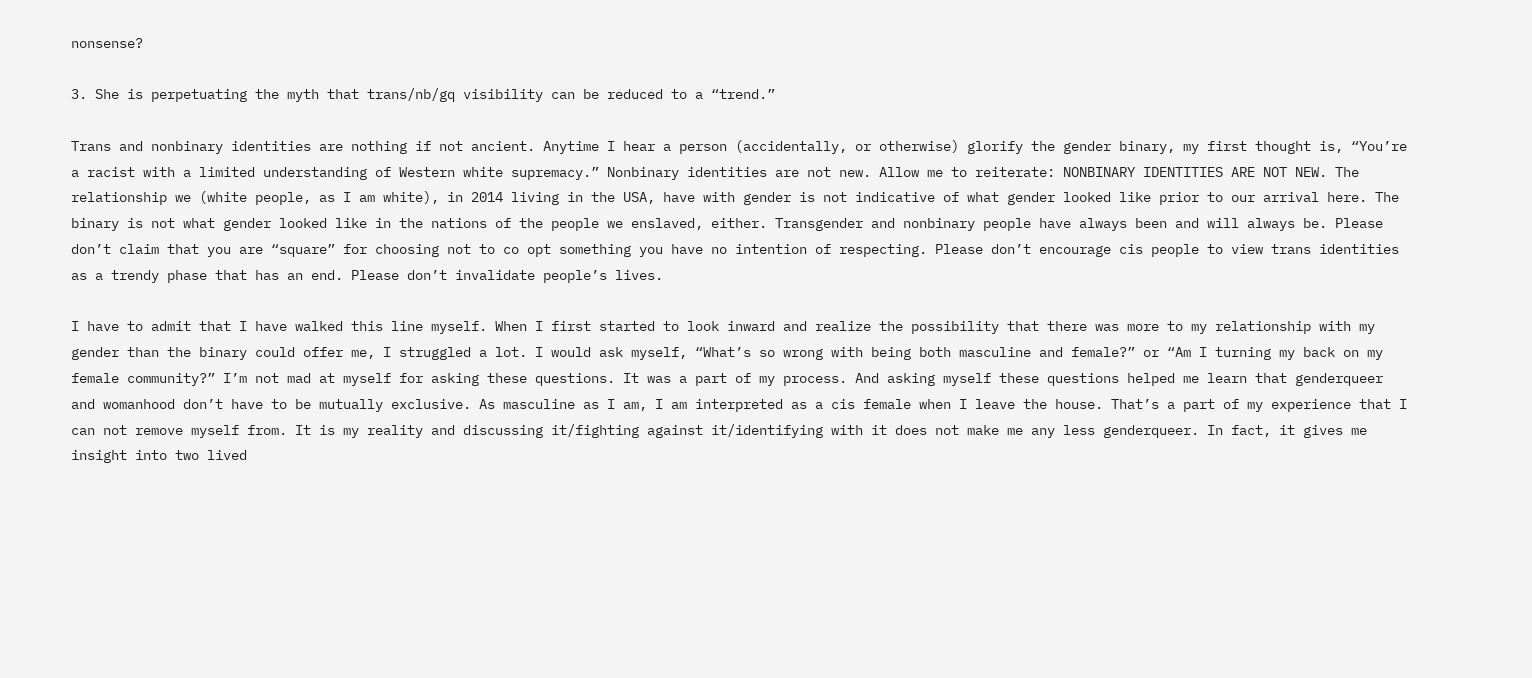nonsense?

3. She is perpetuating the myth that trans/nb/gq visibility can be reduced to a “trend.”

Trans and nonbinary identities are nothing if not ancient. Anytime I hear a person (accidentally, or otherwise) glorify the gender binary, my first thought is, “You’re a racist with a limited understanding of Western white supremacy.” Nonbinary identities are not new. Allow me to reiterate: NONBINARY IDENTITIES ARE NOT NEW. The relationship we (white people, as I am white), in 2014 living in the USA, have with gender is not indicative of what gender looked like prior to our arrival here. The binary is not what gender looked like in the nations of the people we enslaved, either. Transgender and nonbinary people have always been and will always be. Please don’t claim that you are “square” for choosing not to co opt something you have no intention of respecting. Please don’t encourage cis people to view trans identities as a trendy phase that has an end. Please don’t invalidate people’s lives.

I have to admit that I have walked this line myself. When I first started to look inward and realize the possibility that there was more to my relationship with my gender than the binary could offer me, I struggled a lot. I would ask myself, “What’s so wrong with being both masculine and female?” or “Am I turning my back on my female community?” I’m not mad at myself for asking these questions. It was a part of my process. And asking myself these questions helped me learn that genderqueer and womanhood don’t have to be mutually exclusive. As masculine as I am, I am interpreted as a cis female when I leave the house. That’s a part of my experience that I can not remove myself from. It is my reality and discussing it/fighting against it/identifying with it does not make me any less genderqueer. In fact, it gives me insight into two lived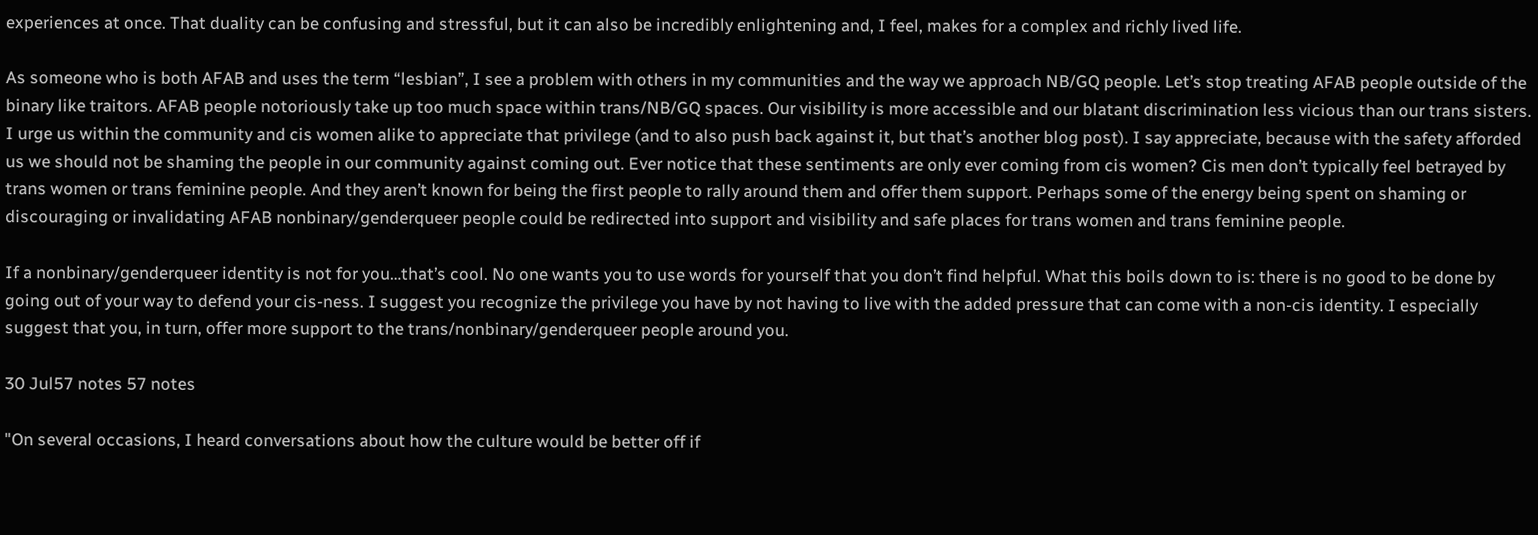experiences at once. That duality can be confusing and stressful, but it can also be incredibly enlightening and, I feel, makes for a complex and richly lived life.

As someone who is both AFAB and uses the term “lesbian”, I see a problem with others in my communities and the way we approach NB/GQ people. Let’s stop treating AFAB people outside of the binary like traitors. AFAB people notoriously take up too much space within trans/NB/GQ spaces. Our visibility is more accessible and our blatant discrimination less vicious than our trans sisters. I urge us within the community and cis women alike to appreciate that privilege (and to also push back against it, but that’s another blog post). I say appreciate, because with the safety afforded us we should not be shaming the people in our community against coming out. Ever notice that these sentiments are only ever coming from cis women? Cis men don’t typically feel betrayed by trans women or trans feminine people. And they aren’t known for being the first people to rally around them and offer them support. Perhaps some of the energy being spent on shaming or discouraging or invalidating AFAB nonbinary/genderqueer people could be redirected into support and visibility and safe places for trans women and trans feminine people.

If a nonbinary/genderqueer identity is not for you…that’s cool. No one wants you to use words for yourself that you don’t find helpful. What this boils down to is: there is no good to be done by going out of your way to defend your cis-ness. I suggest you recognize the privilege you have by not having to live with the added pressure that can come with a non-cis identity. I especially suggest that you, in turn, offer more support to the trans/nonbinary/genderqueer people around you.

30 Jul57 notes 57 notes

"On several occasions, I heard conversations about how the culture would be better off if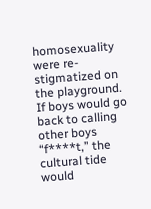homosexuality were re-stigmatized on the playground. If boys would go back to calling other boys “f****t,” the cultural tide would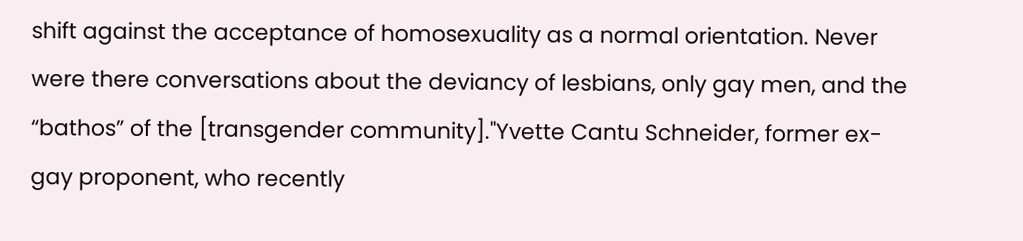shift against the acceptance of homosexuality as a normal orientation. Never were there conversations about the deviancy of lesbians, only gay men, and the “bathos” of the [transgender community]."Yvette Cantu Schneider, former ex-gay proponent, who recently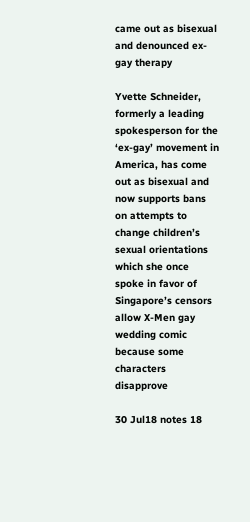came out as bisexual and denounced ex-gay therapy

Yvette Schneider, formerly a leading spokesperson for the ‘ex-gay’ movement in America, has come out as bisexual and now supports bans on attempts to change children’s sexual orientations which she once spoke in favor of
Singapore’s censors allow X-Men gay wedding comic because some characters disapprove

30 Jul18 notes 18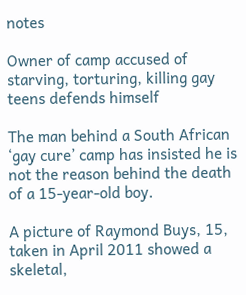notes

Owner of camp accused of starving, torturing, killing gay teens defends himself

The man behind a South African ‘gay cure’ camp has insisted he is not the reason behind the death of a 15-year-old boy.

A picture of Raymond Buys, 15, taken in April 2011 showed a skeletal,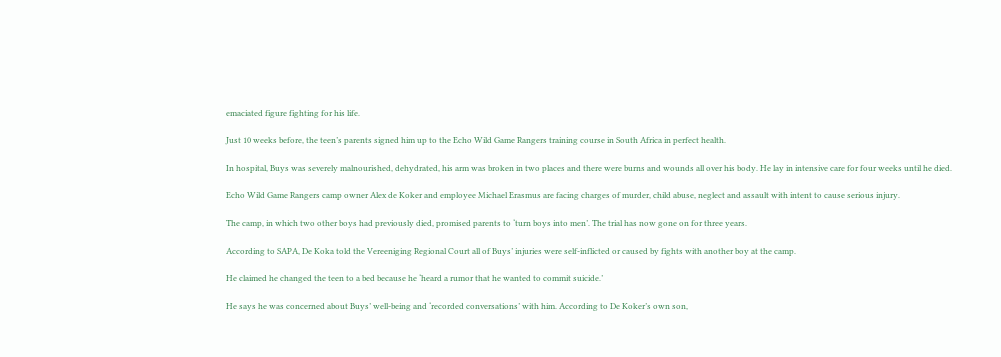emaciated figure fighting for his life.

Just 10 weeks before, the teen’s parents signed him up to the Echo Wild Game Rangers training course in South Africa in perfect health.

In hospital, Buys was severely malnourished, dehydrated, his arm was broken in two places and there were burns and wounds all over his body. He lay in intensive care for four weeks until he died.

Echo Wild Game Rangers camp owner Alex de Koker and employee Michael Erasmus are facing charges of murder, child abuse, neglect and assault with intent to cause serious injury.

The camp, in which two other boys had previously died, promised parents to ‘turn boys into men’. The trial has now gone on for three years.

According to SAPA, De Koka told the Vereeniging Regional Court all of Buys’ injuries were self-inflicted or caused by fights with another boy at the camp.

He claimed he changed the teen to a bed because he ‘heard a rumor that he wanted to commit suicide.’

He says he was concerned about Buys’ well-being and ‘recorded conversations’ with him. According to De Koker’s own son,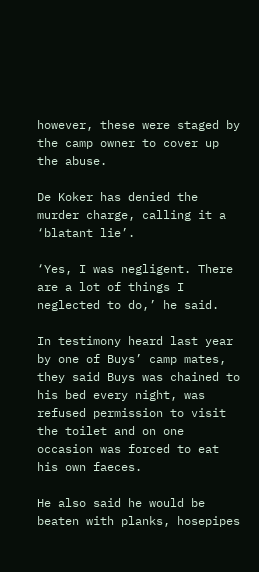however, these were staged by the camp owner to cover up the abuse.

De Koker has denied the murder charge, calling it a ‘blatant lie’.

‘Yes, I was negligent. There are a lot of things I neglected to do,’ he said.

In testimony heard last year by one of Buys’ camp mates, they said Buys was chained to his bed every night, was refused permission to visit the toilet and on one occasion was forced to eat his own faeces.

He also said he would be beaten with planks, hosepipes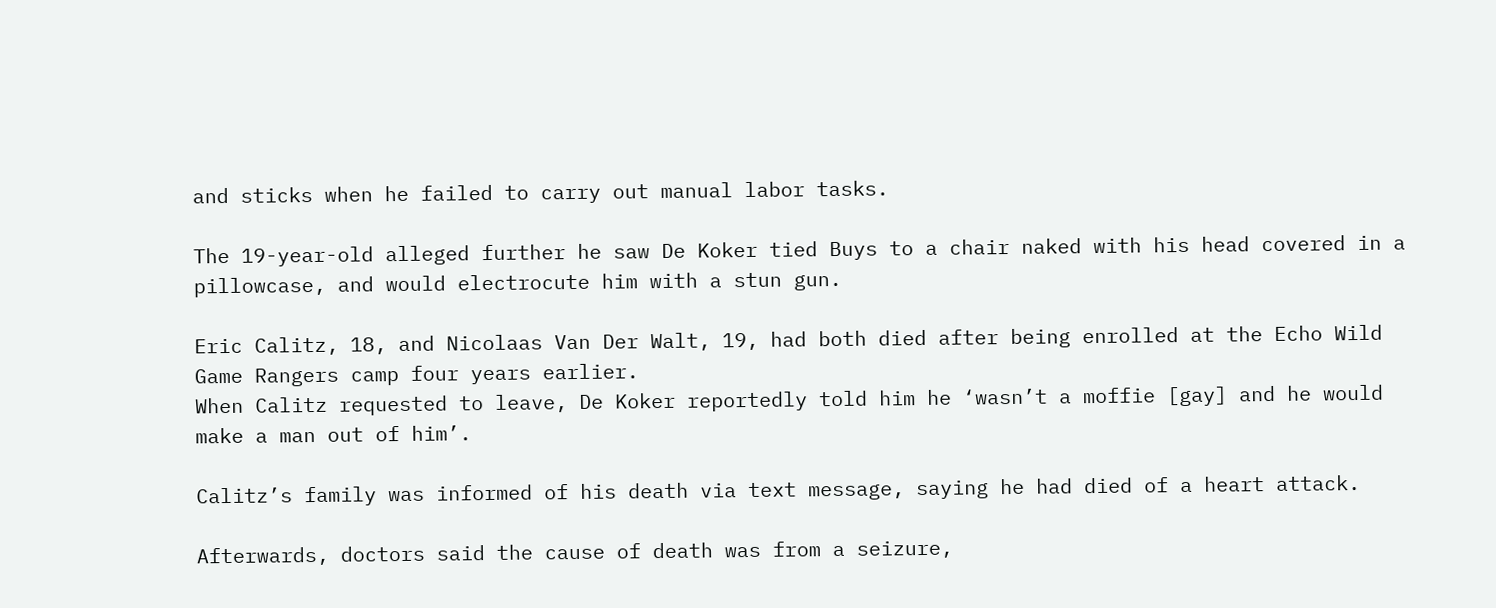and sticks when he failed to carry out manual labor tasks.

The 19-year-old alleged further he saw De Koker tied Buys to a chair naked with his head covered in a pillowcase, and would electrocute him with a stun gun.

Eric Calitz, 18, and Nicolaas Van Der Walt, 19, had both died after being enrolled at the Echo Wild Game Rangers camp four years earlier.
When Calitz requested to leave, De Koker reportedly told him he ‘wasn’t a moffie [gay] and he would make a man out of him’.

Calitz’s family was informed of his death via text message, saying he had died of a heart attack.

Afterwards, doctors said the cause of death was from a seizure,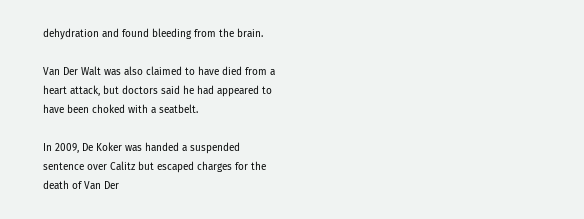dehydration and found bleeding from the brain.

Van Der Walt was also claimed to have died from a heart attack, but doctors said he had appeared to have been choked with a seatbelt.

In 2009, De Koker was handed a suspended sentence over Calitz but escaped charges for the death of Van Der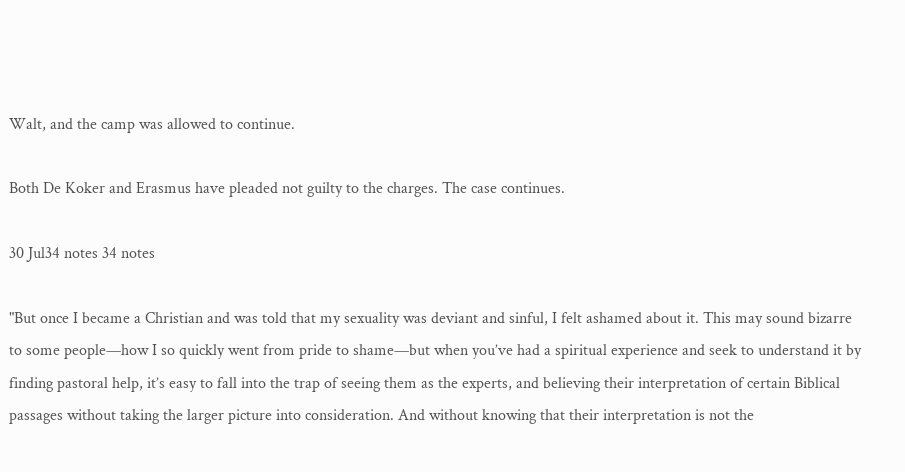Walt, and the camp was allowed to continue.

Both De Koker and Erasmus have pleaded not guilty to the charges. The case continues.

30 Jul34 notes 34 notes

"But once I became a Christian and was told that my sexuality was deviant and sinful, I felt ashamed about it. This may sound bizarre to some people—how I so quickly went from pride to shame—but when you’ve had a spiritual experience and seek to understand it by finding pastoral help, it’s easy to fall into the trap of seeing them as the experts, and believing their interpretation of certain Biblical passages without taking the larger picture into consideration. And without knowing that their interpretation is not the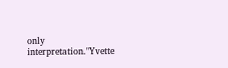only interpretation."Yvette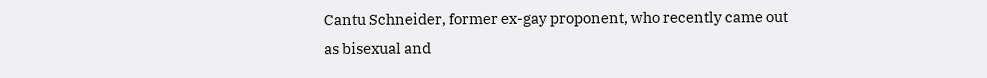Cantu Schneider, former ex-gay proponent, who recently came out as bisexual and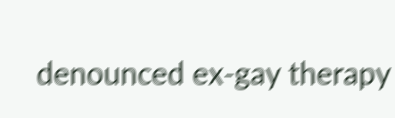denounced ex-gay therapy